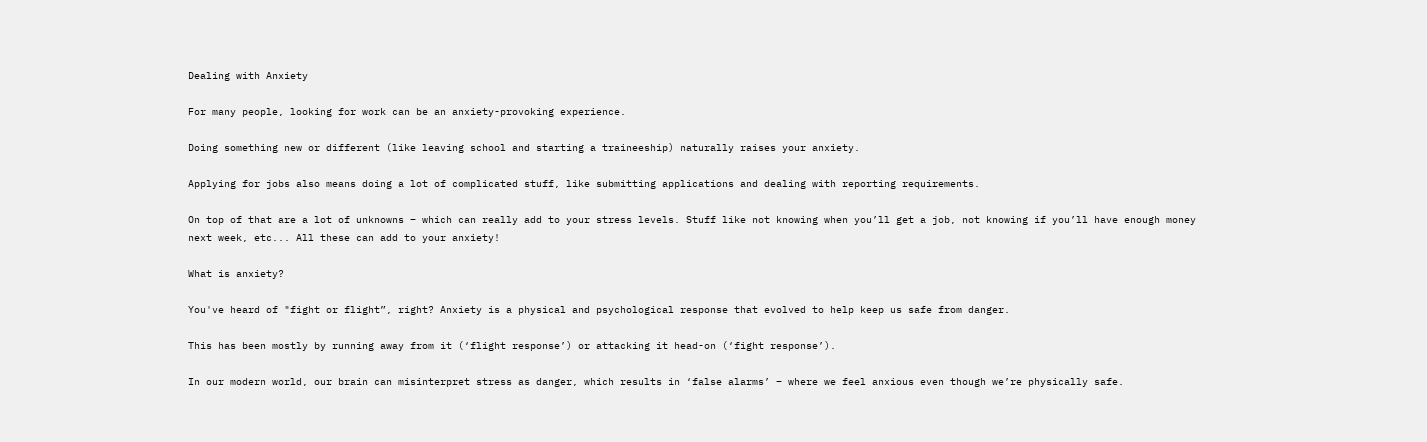Dealing with Anxiety

For many people, looking for work can be an anxiety-provoking experience.

Doing something new or different (like leaving school and starting a traineeship) naturally raises your anxiety.

Applying for jobs also means doing a lot of complicated stuff, like submitting applications and dealing with reporting requirements.

On top of that are a lot of unknowns – which can really add to your stress levels. Stuff like not knowing when you’ll get a job, not knowing if you’ll have enough money next week, etc... All these can add to your anxiety!

What is anxiety?

You've heard of "fight or flight”, right? Anxiety is a physical and psychological response that evolved to help keep us safe from danger.

This has been mostly by running away from it (‘flight response’) or attacking it head-on (‘fight response’).

In our modern world, our brain can misinterpret stress as danger, which results in ‘false alarms’ – where we feel anxious even though we’re physically safe.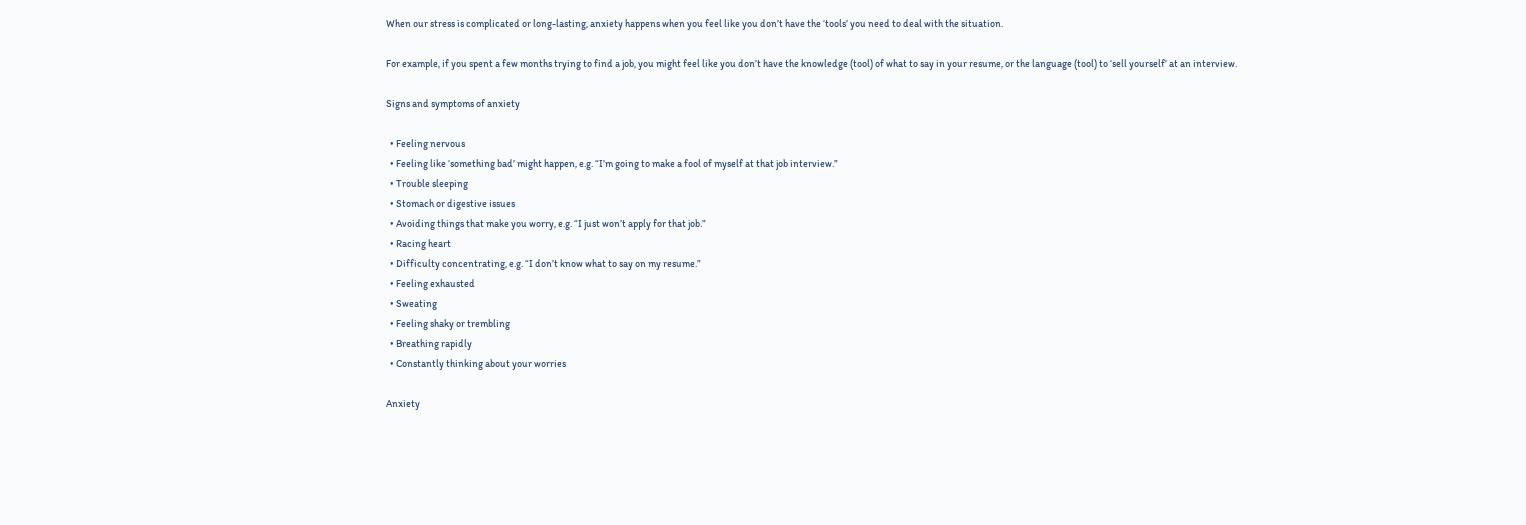When our stress is complicated or long-lasting, anxiety happens when you feel like you don’t have the ‘tools’ you need to deal with the situation.

For example, if you spent a few months trying to find a job, you might feel like you don’t have the knowledge (tool) of what to say in your resume, or the language (tool) to ‘sell yourself’ at an interview.

Signs and symptoms of anxiety

  • Feeling nervous
  • Feeling like ‘something bad’ might happen, e.g. “I’m going to make a fool of myself at that job interview.”
  • Trouble sleeping
  • Stomach or digestive issues
  • Avoiding things that make you worry, e.g. “I just won’t apply for that job.”
  • Racing heart
  • Difficulty concentrating, e.g. “I don’t know what to say on my resume.”
  • Feeling exhausted
  • Sweating
  • Feeling shaky or trembling
  • Breathing rapidly
  • Constantly thinking about your worries

Anxiety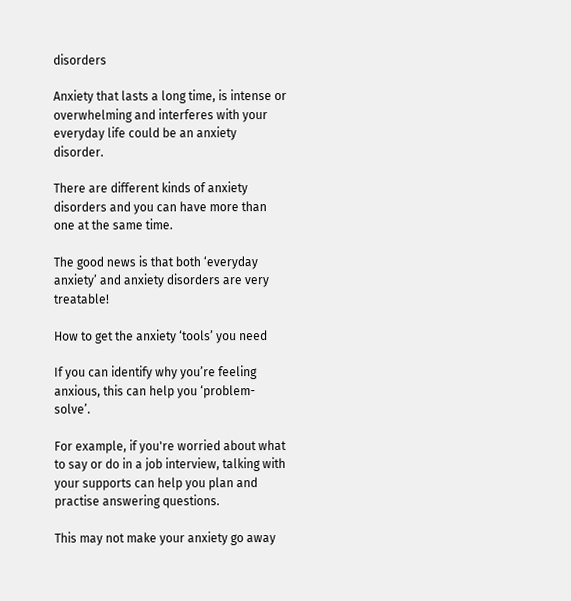disorders

Anxiety that lasts a long time, is intense or overwhelming and interferes with your everyday life could be an anxiety disorder.

There are different kinds of anxiety disorders and you can have more than one at the same time.

The good news is that both ‘everyday anxiety’ and anxiety disorders are very treatable!

How to get the anxiety ‘tools’ you need

If you can identify why you’re feeling anxious, this can help you ‘problem-solve’.

For example, if you're worried about what to say or do in a job interview, talking with your supports can help you plan and practise answering questions.

This may not make your anxiety go away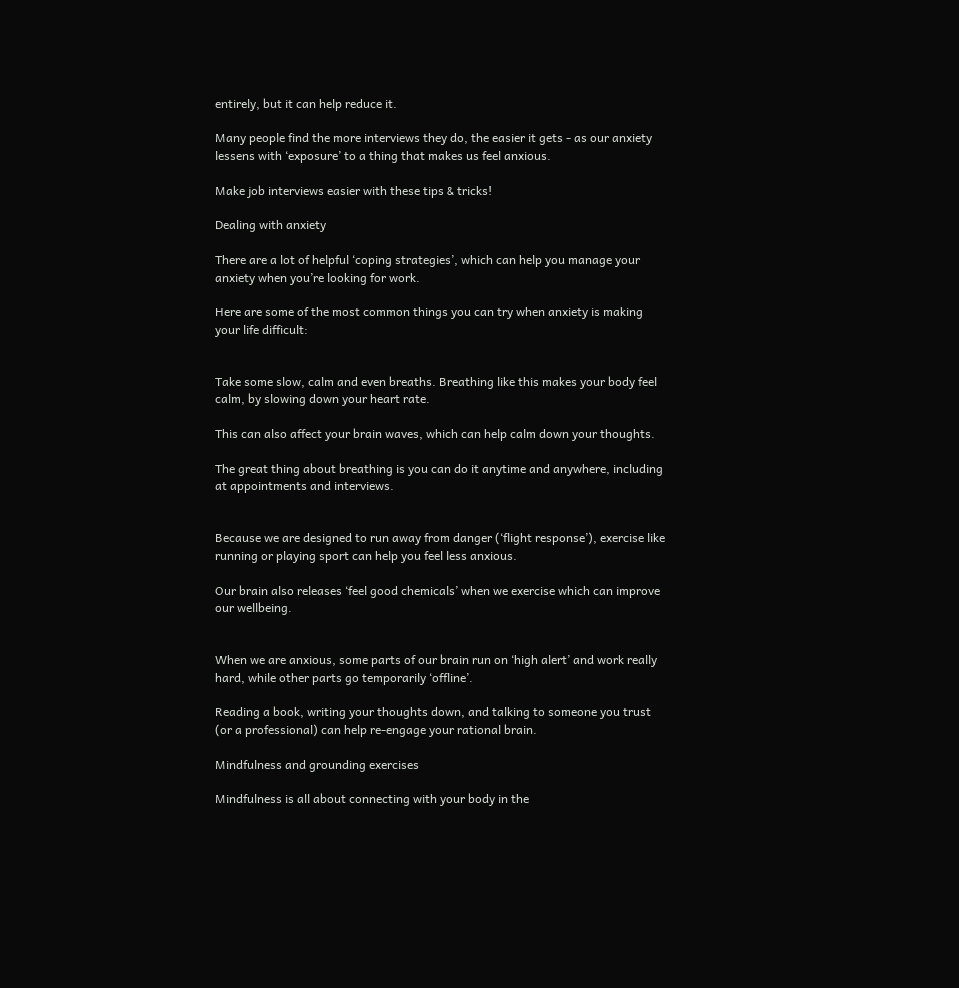entirely, but it can help reduce it.

Many people find the more interviews they do, the easier it gets - as our anxiety lessens with ‘exposure’ to a thing that makes us feel anxious.

Make job interviews easier with these tips & tricks!

Dealing with anxiety

There are a lot of helpful ‘coping strategies’, which can help you manage your anxiety when you’re looking for work.

Here are some of the most common things you can try when anxiety is making your life difficult:


Take some slow, calm and even breaths. Breathing like this makes your body feel calm, by slowing down your heart rate.

This can also affect your brain waves, which can help calm down your thoughts.

The great thing about breathing is you can do it anytime and anywhere, including at appointments and interviews.


Because we are designed to run away from danger (‘flight response’), exercise like running or playing sport can help you feel less anxious.

Our brain also releases ‘feel good chemicals’ when we exercise which can improve our wellbeing.


When we are anxious, some parts of our brain run on ‘high alert’ and work really hard, while other parts go temporarily ‘offline’.

Reading a book, writing your thoughts down, and talking to someone you trust (or a professional) can help re-engage your rational brain.

Mindfulness and grounding exercises

Mindfulness is all about connecting with your body in the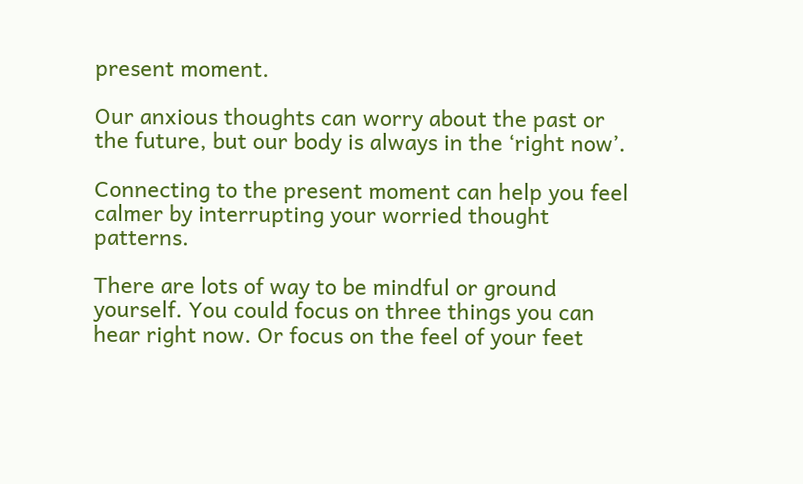present moment.

Our anxious thoughts can worry about the past or the future, but our body is always in the ‘right now’.

Connecting to the present moment can help you feel calmer by interrupting your worried thought patterns.

There are lots of way to be mindful or ground yourself. You could focus on three things you can hear right now. Or focus on the feel of your feet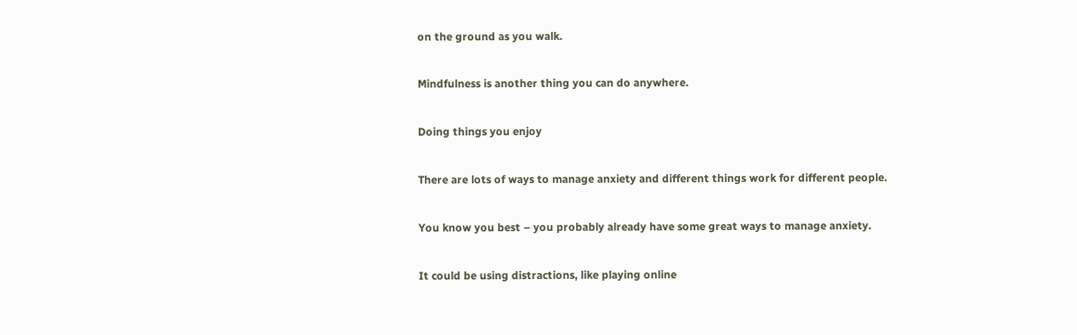on the ground as you walk.

Mindfulness is another thing you can do anywhere.

Doing things you enjoy

There are lots of ways to manage anxiety and different things work for different people.

You know you best – you probably already have some great ways to manage anxiety.

It could be using distractions, like playing online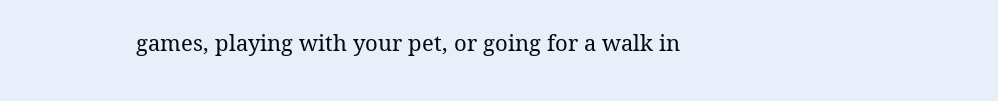games, playing with your pet, or going for a walk in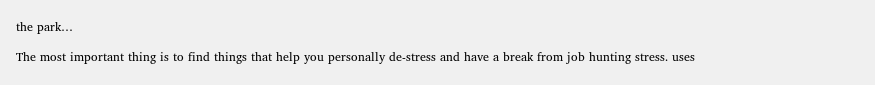the park…

The most important thing is to find things that help you personally de-stress and have a break from job hunting stress. uses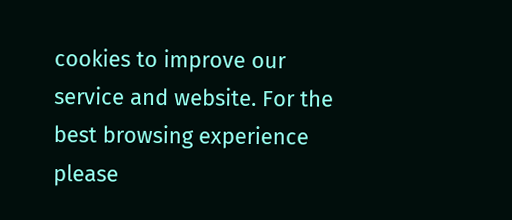cookies to improve our service and website. For the best browsing experience please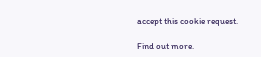accept this cookie request.

Find out more.